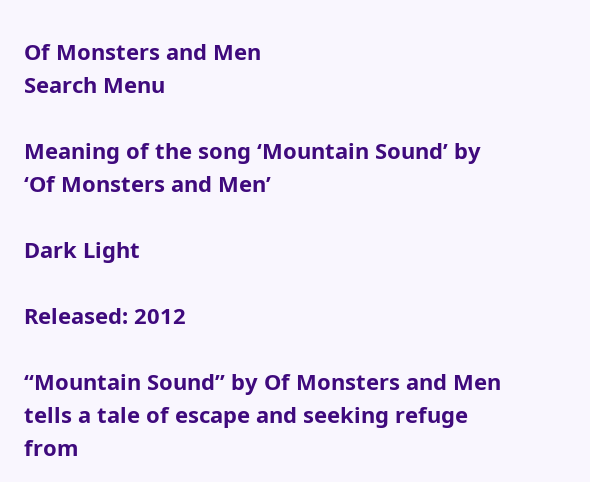Of Monsters and Men
Search Menu

Meaning of the song ‘Mountain Sound’ by ‘Of Monsters and Men’

Dark Light

Released: 2012

“Mountain Sound” by Of Monsters and Men tells a tale of escape and seeking refuge from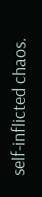self-inflicted chaos.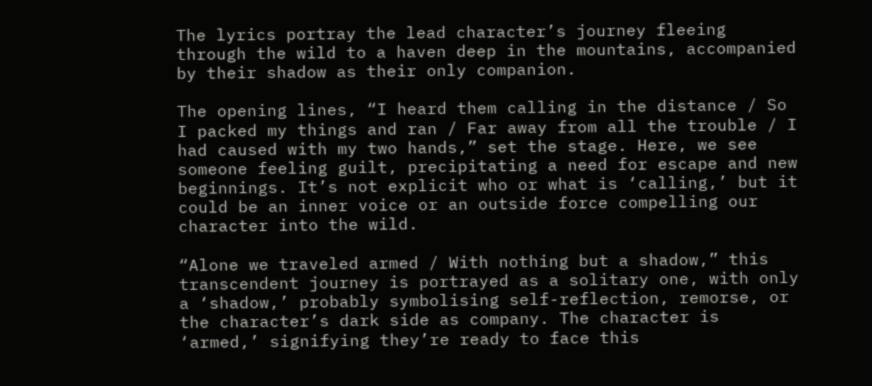The lyrics portray the lead character’s journey fleeing through the wild to a haven deep in the mountains, accompanied by their shadow as their only companion.

The opening lines, “I heard them calling in the distance / So I packed my things and ran / Far away from all the trouble / I had caused with my two hands,” set the stage. Here, we see someone feeling guilt, precipitating a need for escape and new beginnings. It’s not explicit who or what is ‘calling,’ but it could be an inner voice or an outside force compelling our character into the wild.

“Alone we traveled armed / With nothing but a shadow,” this transcendent journey is portrayed as a solitary one, with only a ‘shadow,’ probably symbolising self-reflection, remorse, or the character’s dark side as company. The character is ‘armed,’ signifying they’re ready to face this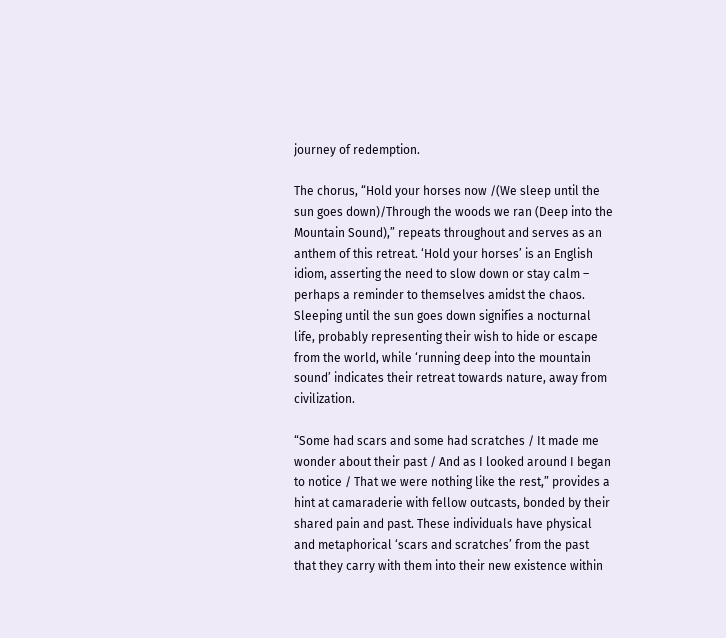journey of redemption.

The chorus, “Hold your horses now /(We sleep until the sun goes down)/Through the woods we ran (Deep into the Mountain Sound),” repeats throughout and serves as an anthem of this retreat. ‘Hold your horses’ is an English idiom, asserting the need to slow down or stay calm – perhaps a reminder to themselves amidst the chaos. Sleeping until the sun goes down signifies a nocturnal life, probably representing their wish to hide or escape from the world, while ‘running deep into the mountain sound’ indicates their retreat towards nature, away from civilization.

“Some had scars and some had scratches / It made me wonder about their past / And as I looked around I began to notice / That we were nothing like the rest,” provides a hint at camaraderie with fellow outcasts, bonded by their shared pain and past. These individuals have physical and metaphorical ‘scars and scratches’ from the past that they carry with them into their new existence within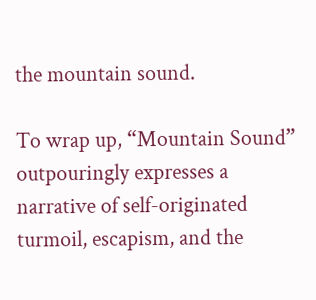the mountain sound.

To wrap up, “Mountain Sound” outpouringly expresses a narrative of self-originated turmoil, escapism, and the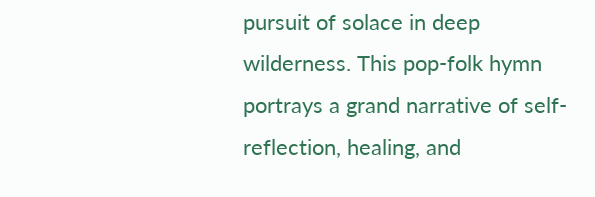pursuit of solace in deep wilderness. This pop-folk hymn portrays a grand narrative of self-reflection, healing, and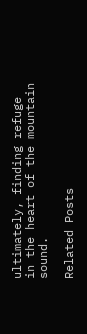ultimately, finding refuge in the heart of the mountain sound.

Related Posts